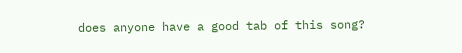does anyone have a good tab of this song?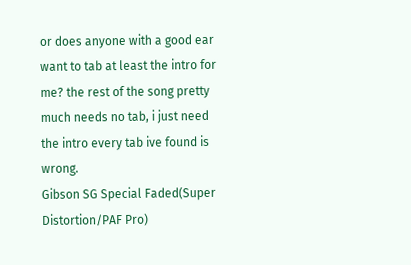or does anyone with a good ear want to tab at least the intro for me? the rest of the song pretty much needs no tab, i just need the intro every tab ive found is wrong.
Gibson SG Special Faded(Super Distortion/PAF Pro)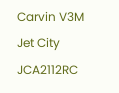Carvin V3M
Jet City JCA2112RC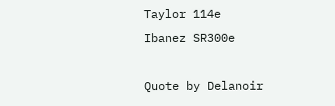Taylor 114e
Ibanez SR300e

Quote by Delanoir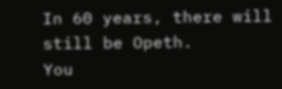In 60 years, there will still be Opeth.
You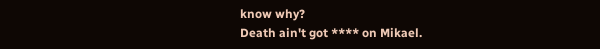know why?
Death ain't got **** on Mikael.